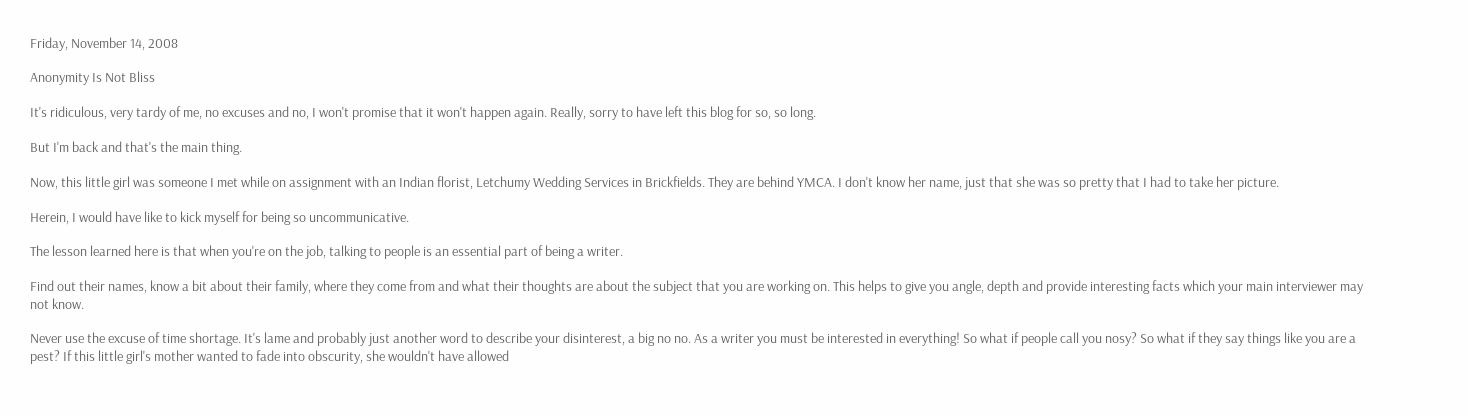Friday, November 14, 2008

Anonymity Is Not Bliss

It's ridiculous, very tardy of me, no excuses and no, I won't promise that it won't happen again. Really, sorry to have left this blog for so, so long.

But I'm back and that's the main thing.

Now, this little girl was someone I met while on assignment with an Indian florist, Letchumy Wedding Services in Brickfields. They are behind YMCA. I don't know her name, just that she was so pretty that I had to take her picture.

Herein, I would have like to kick myself for being so uncommunicative.

The lesson learned here is that when you're on the job, talking to people is an essential part of being a writer.

Find out their names, know a bit about their family, where they come from and what their thoughts are about the subject that you are working on. This helps to give you angle, depth and provide interesting facts which your main interviewer may not know.

Never use the excuse of time shortage. It's lame and probably just another word to describe your disinterest, a big no no. As a writer you must be interested in everything! So what if people call you nosy? So what if they say things like you are a pest? If this little girl's mother wanted to fade into obscurity, she wouldn't have allowed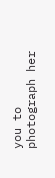you to photograph her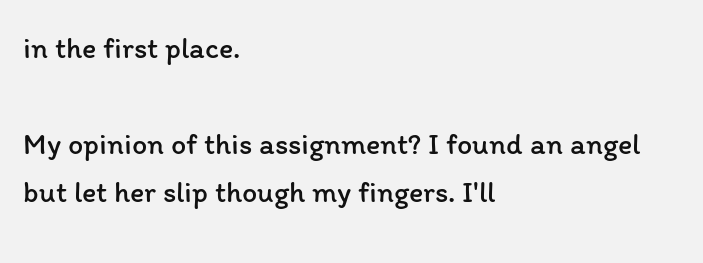in the first place.

My opinion of this assignment? I found an angel but let her slip though my fingers. I'll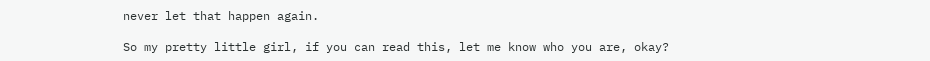never let that happen again.

So my pretty little girl, if you can read this, let me know who you are, okay?